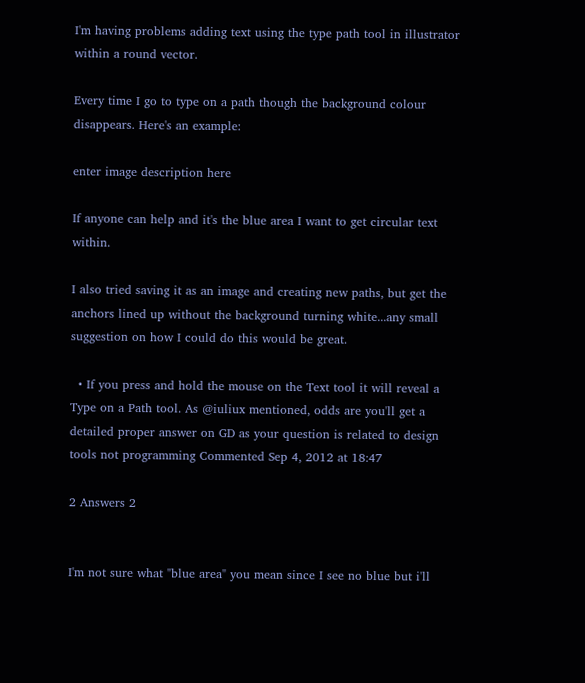I'm having problems adding text using the type path tool in illustrator within a round vector.

Every time I go to type on a path though the background colour disappears. Here's an example:

enter image description here

If anyone can help and it's the blue area I want to get circular text within.

I also tried saving it as an image and creating new paths, but get the anchors lined up without the background turning white...any small suggestion on how I could do this would be great.

  • If you press and hold the mouse on the Text tool it will reveal a Type on a Path tool. As @iuliux mentioned, odds are you'll get a detailed proper answer on GD as your question is related to design tools not programming Commented Sep 4, 2012 at 18:47

2 Answers 2


I'm not sure what "blue area" you mean since I see no blue but i'll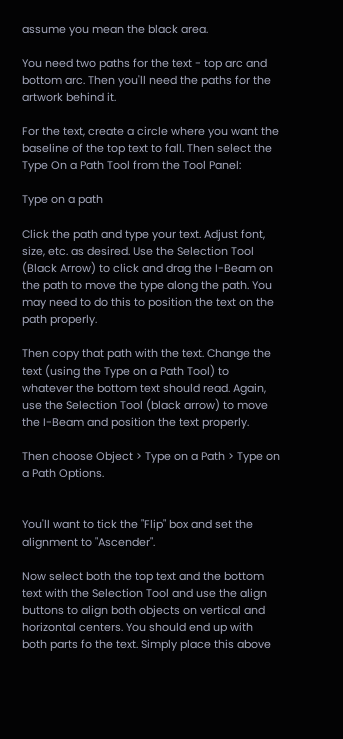assume you mean the black area.

You need two paths for the text - top arc and bottom arc. Then you'll need the paths for the artwork behind it.

For the text, create a circle where you want the baseline of the top text to fall. Then select the Type On a Path Tool from the Tool Panel:

Type on a path

Click the path and type your text. Adjust font, size, etc. as desired. Use the Selection Tool (Black Arrow) to click and drag the I-Beam on the path to move the type along the path. You may need to do this to position the text on the path properly.

Then copy that path with the text. Change the text (using the Type on a Path Tool) to whatever the bottom text should read. Again, use the Selection Tool (black arrow) to move the I-Beam and position the text properly.

Then choose Object > Type on a Path > Type on a Path Options.


You'll want to tick the "Flip" box and set the alignment to "Ascender".

Now select both the top text and the bottom text with the Selection Tool and use the align buttons to align both objects on vertical and horizontal centers. You should end up with both parts fo the text. Simply place this above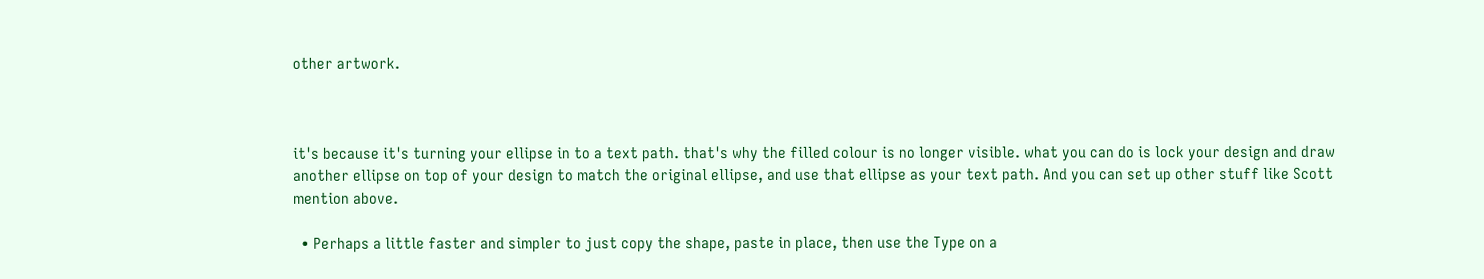other artwork.



it's because it's turning your ellipse in to a text path. that's why the filled colour is no longer visible. what you can do is lock your design and draw another ellipse on top of your design to match the original ellipse, and use that ellipse as your text path. And you can set up other stuff like Scott mention above.

  • Perhaps a little faster and simpler to just copy the shape, paste in place, then use the Type on a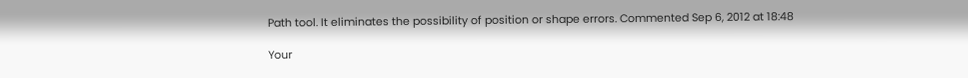Path tool. It eliminates the possibility of position or shape errors. Commented Sep 6, 2012 at 18:48

Your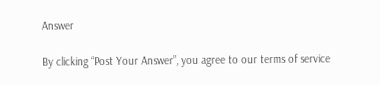Answer

By clicking “Post Your Answer”, you agree to our terms of service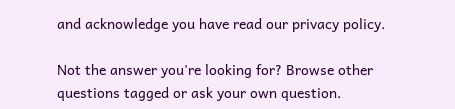and acknowledge you have read our privacy policy.

Not the answer you're looking for? Browse other questions tagged or ask your own question.